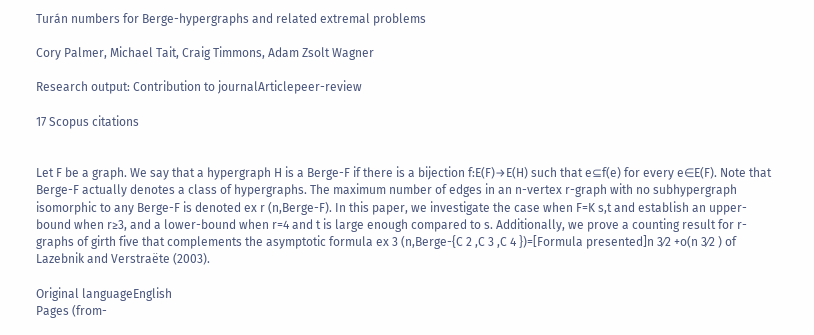Turán numbers for Berge-hypergraphs and related extremal problems

Cory Palmer, Michael Tait, Craig Timmons, Adam Zsolt Wagner

Research output: Contribution to journalArticlepeer-review

17 Scopus citations


Let F be a graph. We say that a hypergraph H is a Berge-F if there is a bijection f:E(F)→E(H) such that e⊆f(e) for every e∈E(F). Note that Berge-F actually denotes a class of hypergraphs. The maximum number of edges in an n-vertex r-graph with no subhypergraph isomorphic to any Berge-F is denoted ex r (n,Berge-F). In this paper, we investigate the case when F=K s,t and establish an upper-bound when r≥3, and a lower-bound when r=4 and t is large enough compared to s. Additionally, we prove a counting result for r-graphs of girth five that complements the asymptotic formula ex 3 (n,Berge-{C 2 ,C 3 ,C 4 })=[Formula presented]n 3∕2 +o(n 3∕2 ) of Lazebnik and Verstraëte (2003).

Original languageEnglish
Pages (from-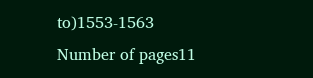to)1553-1563
Number of pages11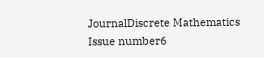JournalDiscrete Mathematics
Issue number6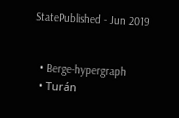StatePublished - Jun 2019


  • Berge-hypergraph
  • Turán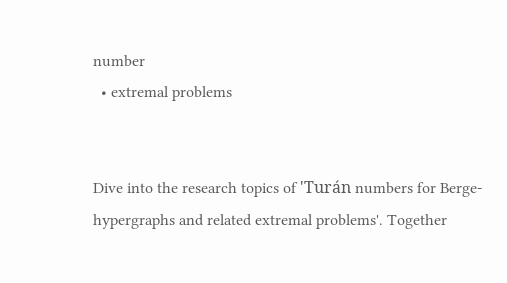number
  • extremal problems


Dive into the research topics of 'Turán numbers for Berge-hypergraphs and related extremal problems'. Together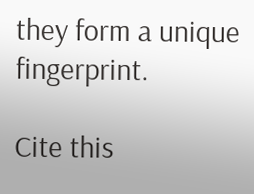they form a unique fingerprint.

Cite this